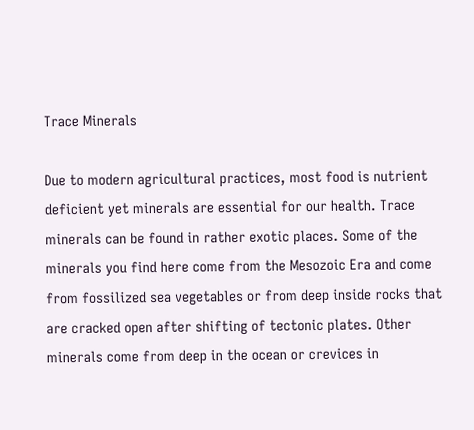Trace Minerals

Due to modern agricultural practices, most food is nutrient deficient yet minerals are essential for our health. Trace minerals can be found in rather exotic places. Some of the minerals you find here come from the Mesozoic Era and come from fossilized sea vegetables or from deep inside rocks that are cracked open after shifting of tectonic plates. Other minerals come from deep in the ocean or crevices in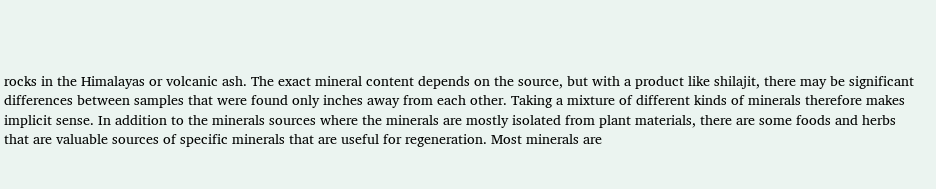rocks in the Himalayas or volcanic ash. The exact mineral content depends on the source, but with a product like shilajit, there may be significant differences between samples that were found only inches away from each other. Taking a mixture of different kinds of minerals therefore makes implicit sense. In addition to the minerals sources where the minerals are mostly isolated from plant materials, there are some foods and herbs that are valuable sources of specific minerals that are useful for regeneration. Most minerals are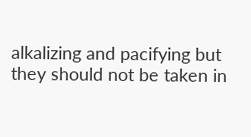alkalizing and pacifying but they should not be taken in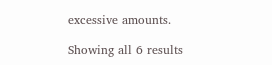excessive amounts.

Showing all 6 results